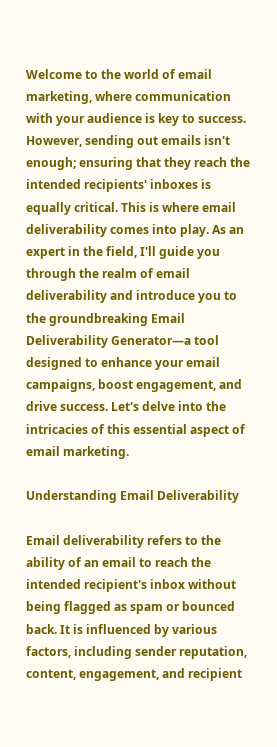Welcome to the world of email marketing, where communication with your audience is key to success. However, sending out emails isn't enough; ensuring that they reach the intended recipients' inboxes is equally critical. This is where email deliverability comes into play. As an expert in the field, I'll guide you through the realm of email deliverability and introduce you to the groundbreaking Email Deliverability Generator—a tool designed to enhance your email campaigns, boost engagement, and drive success. Let's delve into the intricacies of this essential aspect of email marketing.

Understanding Email Deliverability

Email deliverability refers to the ability of an email to reach the intended recipient's inbox without being flagged as spam or bounced back. It is influenced by various factors, including sender reputation, content, engagement, and recipient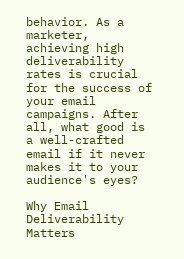behavior. As a marketer, achieving high deliverability rates is crucial for the success of your email campaigns. After all, what good is a well-crafted email if it never makes it to your audience's eyes?

Why Email Deliverability Matters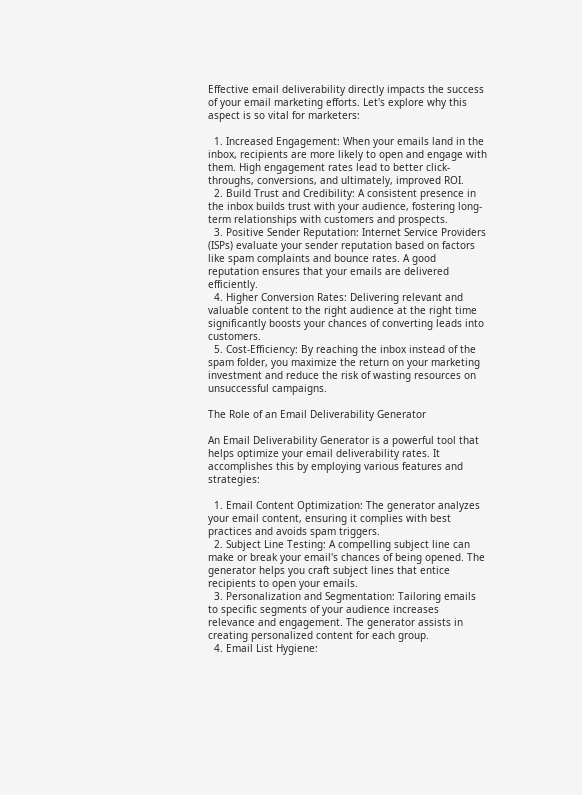Effective email deliverability directly impacts the success of your email marketing efforts. Let's explore why this aspect is so vital for marketers:

  1. Increased Engagement: When your emails land in the inbox, recipients are more likely to open and engage with them. High engagement rates lead to better click-throughs, conversions, and ultimately, improved ROI.
  2. Build Trust and Credibility: A consistent presence in the inbox builds trust with your audience, fostering long-term relationships with customers and prospects.
  3. Positive Sender Reputation: Internet Service Providers (ISPs) evaluate your sender reputation based on factors like spam complaints and bounce rates. A good reputation ensures that your emails are delivered efficiently.
  4. Higher Conversion Rates: Delivering relevant and valuable content to the right audience at the right time significantly boosts your chances of converting leads into customers.
  5. Cost-Efficiency: By reaching the inbox instead of the spam folder, you maximize the return on your marketing investment and reduce the risk of wasting resources on unsuccessful campaigns.

The Role of an Email Deliverability Generator

An Email Deliverability Generator is a powerful tool that helps optimize your email deliverability rates. It accomplishes this by employing various features and strategies:

  1. Email Content Optimization: The generator analyzes your email content, ensuring it complies with best practices and avoids spam triggers.
  2. Subject Line Testing: A compelling subject line can make or break your email's chances of being opened. The generator helps you craft subject lines that entice recipients to open your emails.
  3. Personalization and Segmentation: Tailoring emails to specific segments of your audience increases relevance and engagement. The generator assists in creating personalized content for each group.
  4. Email List Hygiene: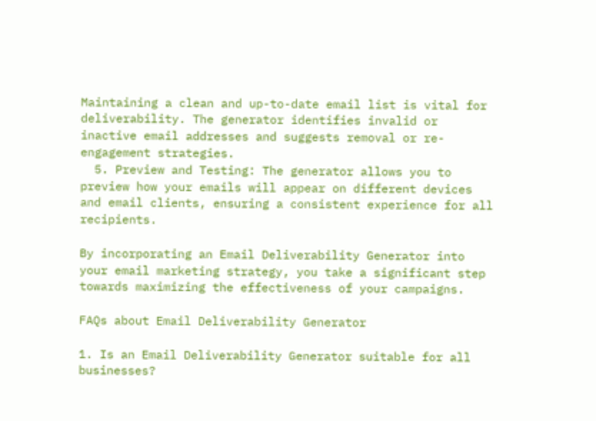Maintaining a clean and up-to-date email list is vital for deliverability. The generator identifies invalid or inactive email addresses and suggests removal or re-engagement strategies.
  5. Preview and Testing: The generator allows you to preview how your emails will appear on different devices and email clients, ensuring a consistent experience for all recipients.

By incorporating an Email Deliverability Generator into your email marketing strategy, you take a significant step towards maximizing the effectiveness of your campaigns.

FAQs about Email Deliverability Generator

1. Is an Email Deliverability Generator suitable for all businesses?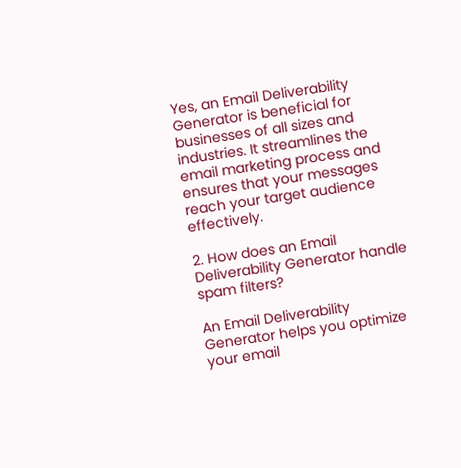Yes, an Email Deliverability Generator is beneficial for businesses of all sizes and industries. It streamlines the email marketing process and ensures that your messages reach your target audience effectively.

2. How does an Email Deliverability Generator handle spam filters?

An Email Deliverability Generator helps you optimize your email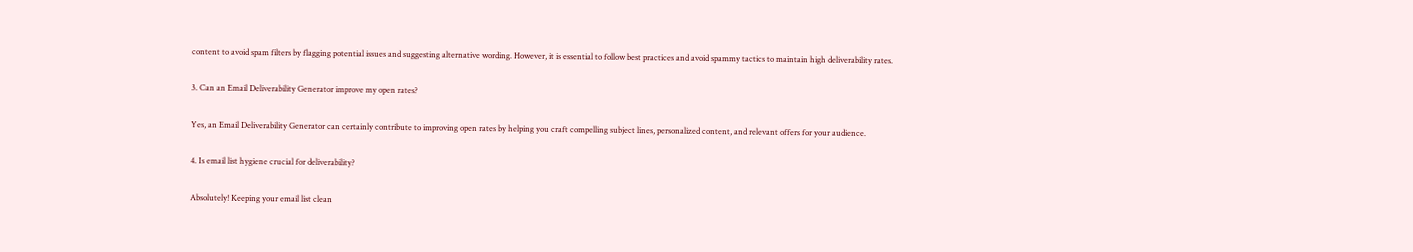content to avoid spam filters by flagging potential issues and suggesting alternative wording. However, it is essential to follow best practices and avoid spammy tactics to maintain high deliverability rates.

3. Can an Email Deliverability Generator improve my open rates?

Yes, an Email Deliverability Generator can certainly contribute to improving open rates by helping you craft compelling subject lines, personalized content, and relevant offers for your audience.

4. Is email list hygiene crucial for deliverability?

Absolutely! Keeping your email list clean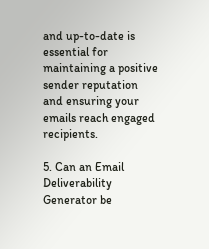and up-to-date is essential for maintaining a positive sender reputation and ensuring your emails reach engaged recipients.

5. Can an Email Deliverability Generator be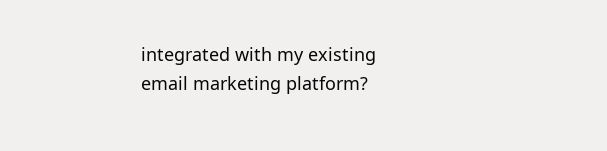integrated with my existing email marketing platform?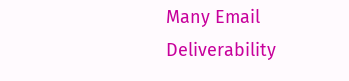Many Email Deliverability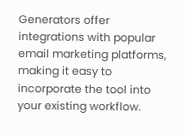Generators offer integrations with popular email marketing platforms, making it easy to incorporate the tool into your existing workflow.